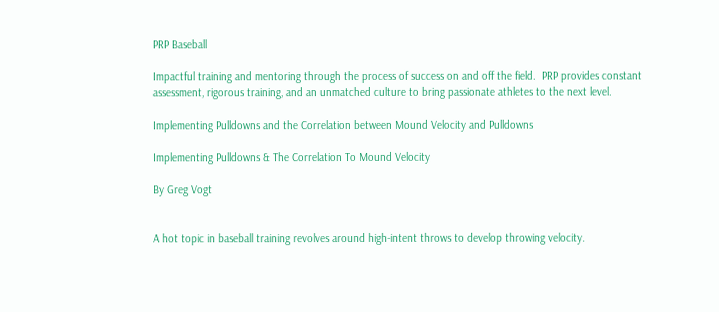PRP Baseball

Impactful training and mentoring through the process of success on and off the field.  PRP provides constant assessment, rigorous training, and an unmatched culture to bring passionate athletes to the next level.

Implementing Pulldowns and the Correlation between Mound Velocity and Pulldowns

Implementing Pulldowns & The Correlation To Mound Velocity

By Greg Vogt


A hot topic in baseball training revolves around high-intent throws to develop throwing velocity.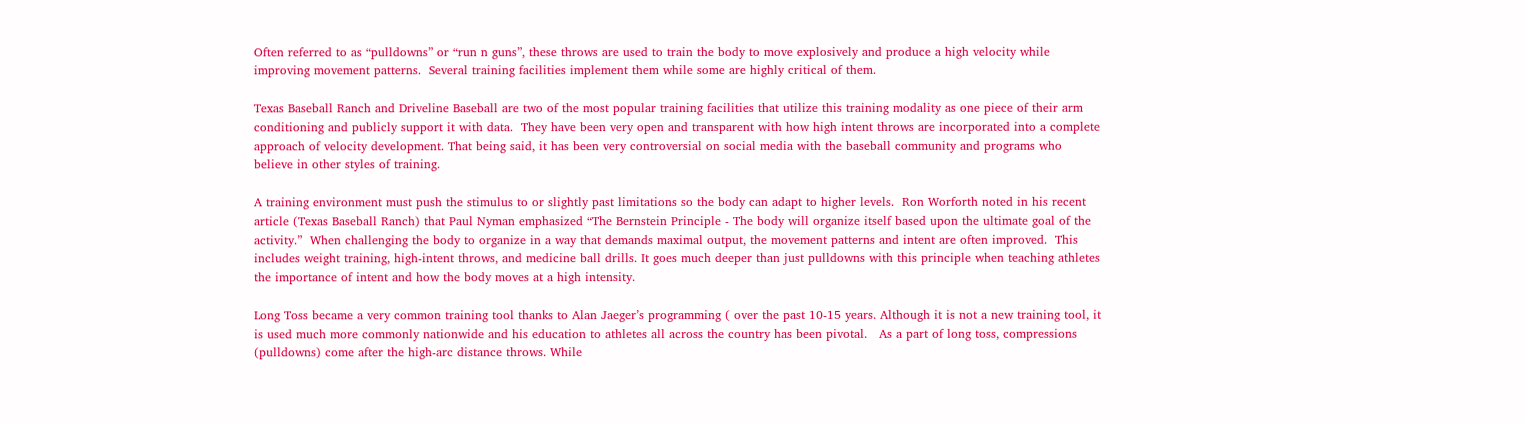Often referred to as “pulldowns” or “run n guns”, these throws are used to train the body to move explosively and produce a high velocity while improving movement patterns.  Several training facilities implement them while some are highly critical of them.

Texas Baseball Ranch and Driveline Baseball are two of the most popular training facilities that utilize this training modality as one piece of their arm conditioning and publicly support it with data.  They have been very open and transparent with how high intent throws are incorporated into a complete approach of velocity development. That being said, it has been very controversial on social media with the baseball community and programs who believe in other styles of training.

A training environment must push the stimulus to or slightly past limitations so the body can adapt to higher levels.  Ron Worforth noted in his recent article (Texas Baseball Ranch) that Paul Nyman emphasized “The Bernstein Principle - The body will organize itself based upon the ultimate goal of the activity.”  When challenging the body to organize in a way that demands maximal output, the movement patterns and intent are often improved.  This includes weight training, high-intent throws, and medicine ball drills. It goes much deeper than just pulldowns with this principle when teaching athletes the importance of intent and how the body moves at a high intensity.

Long Toss became a very common training tool thanks to Alan Jaeger’s programming ( over the past 10-15 years. Although it is not a new training tool, it is used much more commonly nationwide and his education to athletes all across the country has been pivotal.   As a part of long toss, compressions (pulldowns) come after the high-arc distance throws. While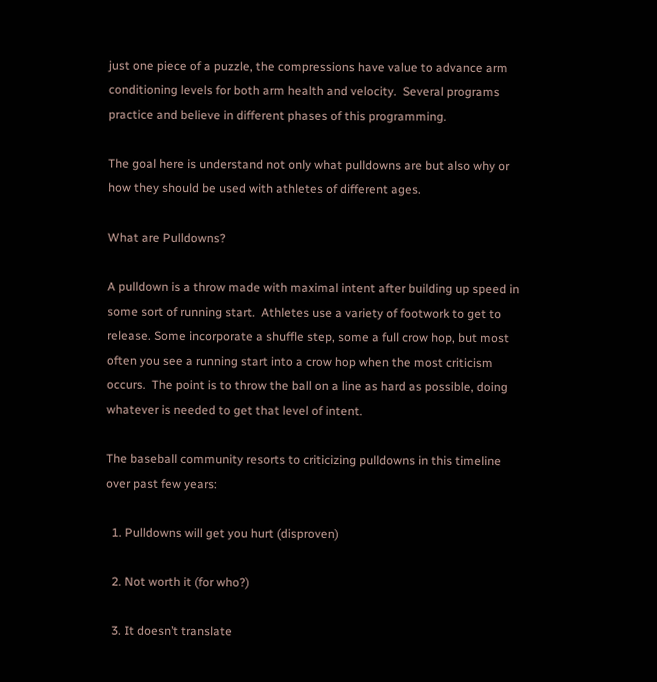just one piece of a puzzle, the compressions have value to advance arm conditioning levels for both arm health and velocity.  Several programs practice and believe in different phases of this programming.

The goal here is understand not only what pulldowns are but also why or how they should be used with athletes of different ages.

What are Pulldowns?

A pulldown is a throw made with maximal intent after building up speed in some sort of running start.  Athletes use a variety of footwork to get to release. Some incorporate a shuffle step, some a full crow hop, but most often you see a running start into a crow hop when the most criticism occurs.  The point is to throw the ball on a line as hard as possible, doing whatever is needed to get that level of intent.

The baseball community resorts to criticizing pulldowns in this timeline over past few years:

  1. Pulldowns will get you hurt (disproven)

  2. Not worth it (for who?)

  3. It doesn’t translate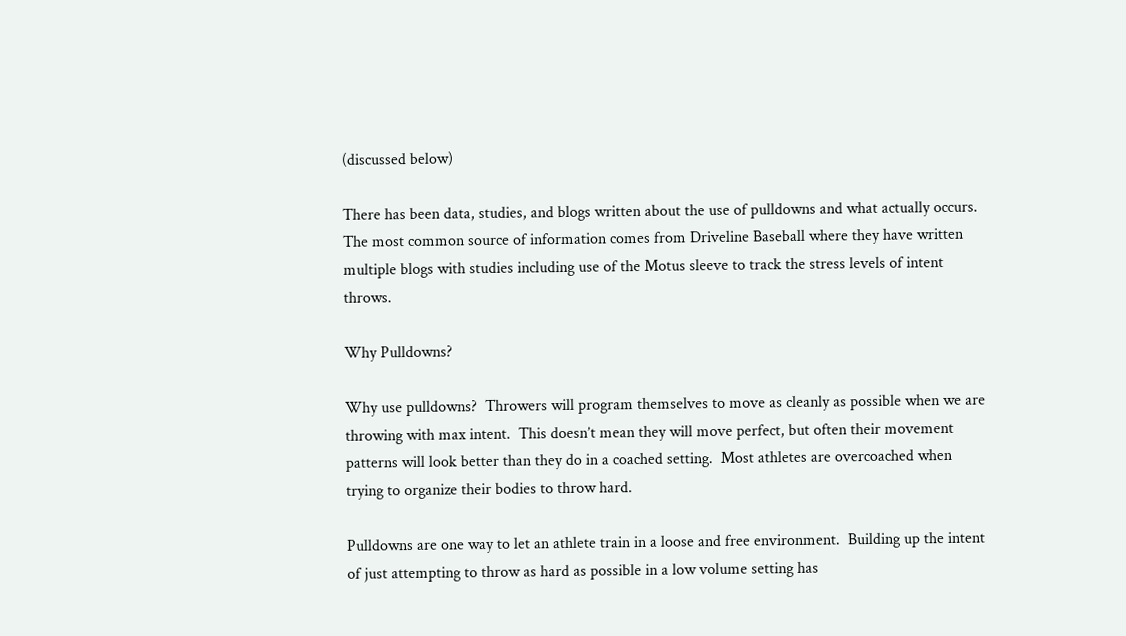(discussed below)

There has been data, studies, and blogs written about the use of pulldowns and what actually occurs.  The most common source of information comes from Driveline Baseball where they have written multiple blogs with studies including use of the Motus sleeve to track the stress levels of intent throws.

Why Pulldowns?

Why use pulldowns?  Throwers will program themselves to move as cleanly as possible when we are throwing with max intent.  This doesn’t mean they will move perfect, but often their movement patterns will look better than they do in a coached setting.  Most athletes are overcoached when trying to organize their bodies to throw hard.

Pulldowns are one way to let an athlete train in a loose and free environment.  Building up the intent of just attempting to throw as hard as possible in a low volume setting has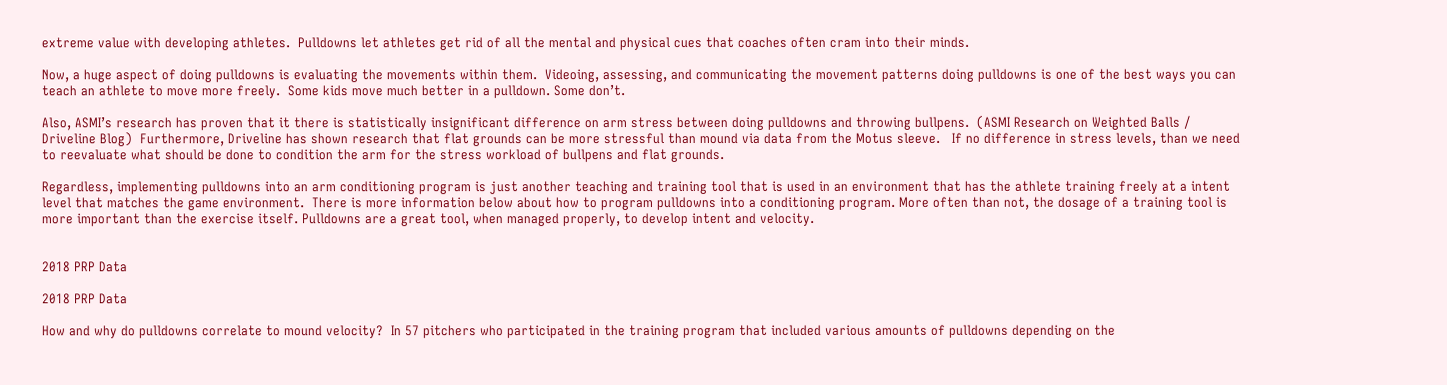extreme value with developing athletes.  Pulldowns let athletes get rid of all the mental and physical cues that coaches often cram into their minds.

Now, a huge aspect of doing pulldowns is evaluating the movements within them.  Videoing, assessing, and communicating the movement patterns doing pulldowns is one of the best ways you can teach an athlete to move more freely.  Some kids move much better in a pulldown. Some don’t.

Also, ASMI’s research has proven that it there is statistically insignificant difference on arm stress between doing pulldowns and throwing bullpens.  (ASMI Research on Weighted Balls / Driveline Blog)  Furthermore, Driveline has shown research that flat grounds can be more stressful than mound via data from the Motus sleeve.   If no difference in stress levels, than we need to reevaluate what should be done to condition the arm for the stress workload of bullpens and flat grounds.

Regardless, implementing pulldowns into an arm conditioning program is just another teaching and training tool that is used in an environment that has the athlete training freely at a intent level that matches the game environment.  There is more information below about how to program pulldowns into a conditioning program. More often than not, the dosage of a training tool is more important than the exercise itself. Pulldowns are a great tool, when managed properly, to develop intent and velocity.


2018 PRP Data

2018 PRP Data

How and why do pulldowns correlate to mound velocity?  In 57 pitchers who participated in the training program that included various amounts of pulldowns depending on the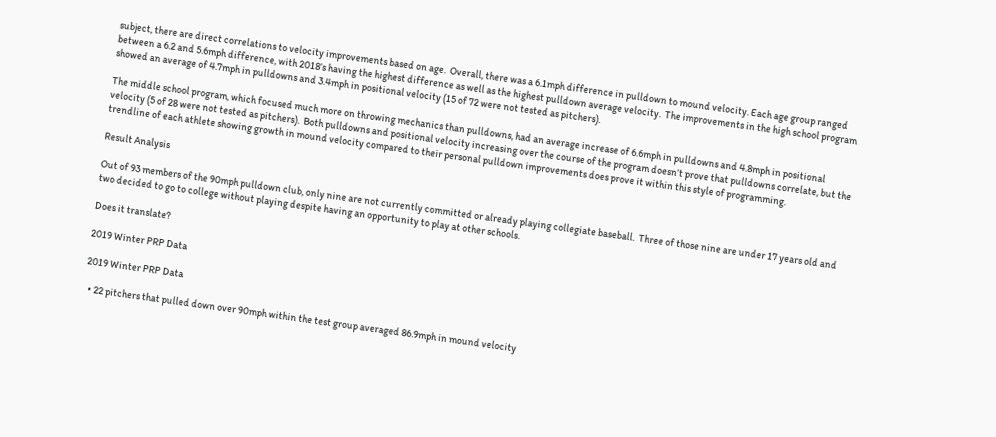subject, there are direct correlations to velocity improvements based on age.  Overall, there was a 6.1mph difference in pulldown to mound velocity. Each age group ranged between a 6.2 and 5.6mph difference, with 2018’s having the highest difference as well as the highest pulldown average velocity.  The improvements in the high school program showed an average of 4.7mph in pulldowns and 3.4mph in positional velocity (15 of 72 were not tested as pitchers).

The middle school program, which focused much more on throwing mechanics than pulldowns, had an average increase of 6.6mph in pulldowns and 4.8mph in positional velocity (5 of 28 were not tested as pitchers).  Both pulldowns and positional velocity increasing over the course of the program doesn’t prove that pulldowns correlate, but the trendline of each athlete showing growth in mound velocity compared to their personal pulldown improvements does prove it within this style of programming.

Result Analysis

Out of 93 members of the 90mph pulldown club, only nine are not currently committed or already playing collegiate baseball.  Three of those nine are under 17 years old and two decided to go to college without playing despite having an opportunity to play at other schools.

Does it translate?

2019 Winter PRP Data

2019 Winter PRP Data

  • 22 pitchers that pulled down over 90mph within the test group averaged 86.9mph in mound velocity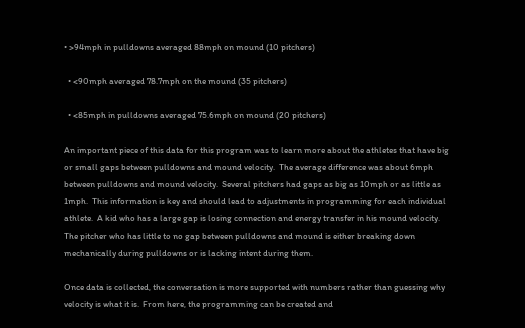• >94mph in pulldowns averaged 88mph on mound (10 pitchers)

  • <90mph averaged 78.7mph on the mound (35 pitchers)

  • <85mph in pulldowns averaged 75.6mph on mound (20 pitchers)

An important piece of this data for this program was to learn more about the athletes that have big or small gaps between pulldowns and mound velocity.  The average difference was about 6mph between pulldowns and mound velocity.  Several pitchers had gaps as big as 10mph or as little as 1mph.  This information is key and should lead to adjustments in programming for each individual athlete.  A kid who has a large gap is losing connection and energy transfer in his mound velocity. The pitcher who has little to no gap between pulldowns and mound is either breaking down mechanically during pulldowns or is lacking intent during them.

Once data is collected, the conversation is more supported with numbers rather than guessing why velocity is what it is.  From here, the programming can be created and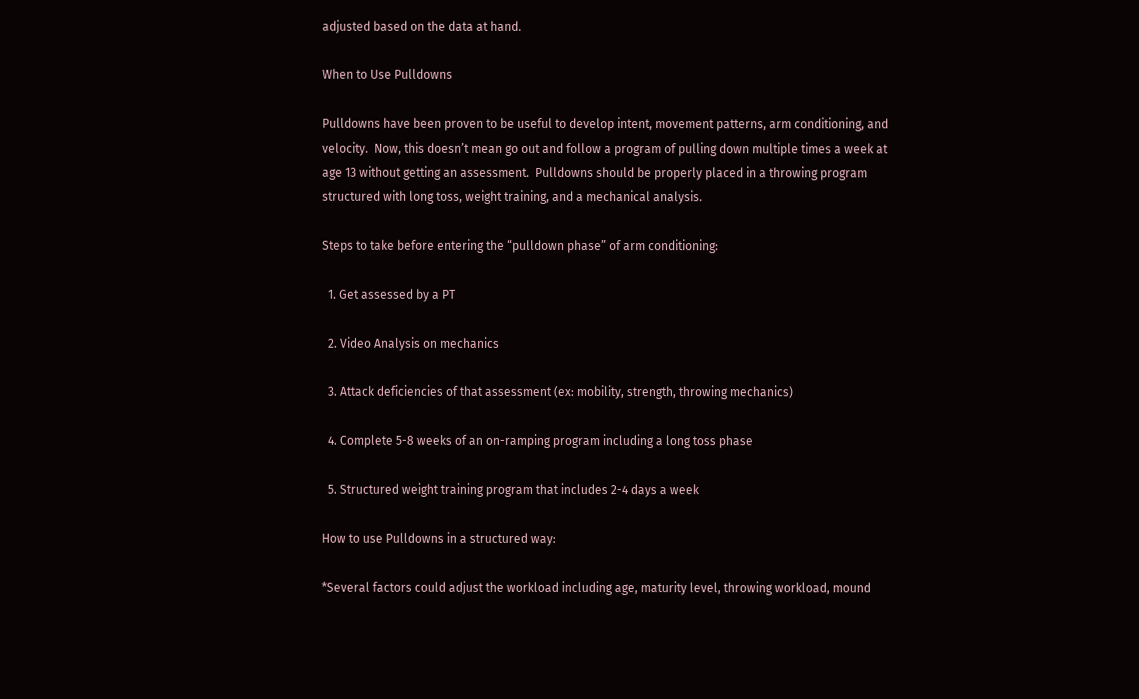adjusted based on the data at hand.

When to Use Pulldowns

Pulldowns have been proven to be useful to develop intent, movement patterns, arm conditioning, and velocity.  Now, this doesn’t mean go out and follow a program of pulling down multiple times a week at age 13 without getting an assessment.  Pulldowns should be properly placed in a throwing program structured with long toss, weight training, and a mechanical analysis.

Steps to take before entering the “pulldown phase” of arm conditioning:

  1. Get assessed by a PT

  2. Video Analysis on mechanics

  3. Attack deficiencies of that assessment (ex: mobility, strength, throwing mechanics)

  4. Complete 5-8 weeks of an on-ramping program including a long toss phase

  5. Structured weight training program that includes 2-4 days a week

How to use Pulldowns in a structured way:

*Several factors could adjust the workload including age, maturity level, throwing workload, mound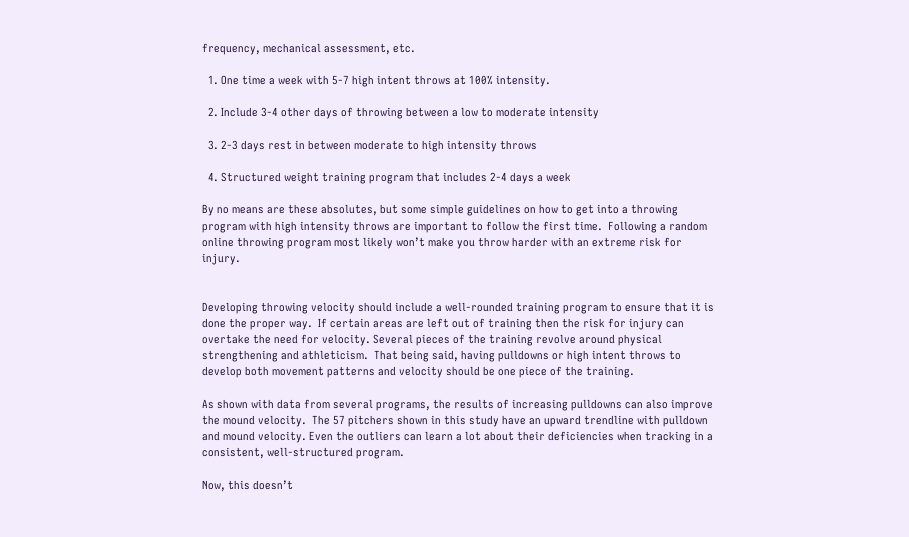frequency, mechanical assessment, etc.

  1. One time a week with 5-7 high intent throws at 100% intensity.

  2. Include 3-4 other days of throwing between a low to moderate intensity

  3. 2-3 days rest in between moderate to high intensity throws

  4. Structured weight training program that includes 2-4 days a week

By no means are these absolutes, but some simple guidelines on how to get into a throwing program with high intensity throws are important to follow the first time.  Following a random online throwing program most likely won’t make you throw harder with an extreme risk for injury.


Developing throwing velocity should include a well-rounded training program to ensure that it is done the proper way.  If certain areas are left out of training then the risk for injury can overtake the need for velocity. Several pieces of the training revolve around physical strengthening and athleticism.  That being said, having pulldowns or high intent throws to develop both movement patterns and velocity should be one piece of the training.

As shown with data from several programs, the results of increasing pulldowns can also improve the mound velocity.  The 57 pitchers shown in this study have an upward trendline with pulldown and mound velocity. Even the outliers can learn a lot about their deficiencies when tracking in a consistent, well-structured program.

Now, this doesn’t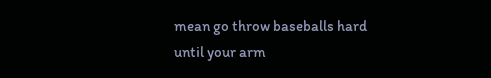mean go throw baseballs hard until your arm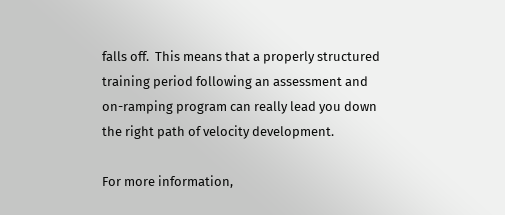falls off.  This means that a properly structured training period following an assessment and on-ramping program can really lead you down the right path of velocity development.

For more information,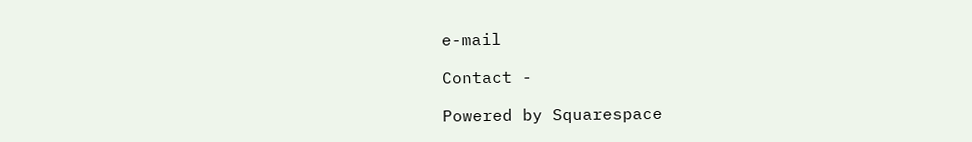e-mail

Contact -

Powered by Squarespace